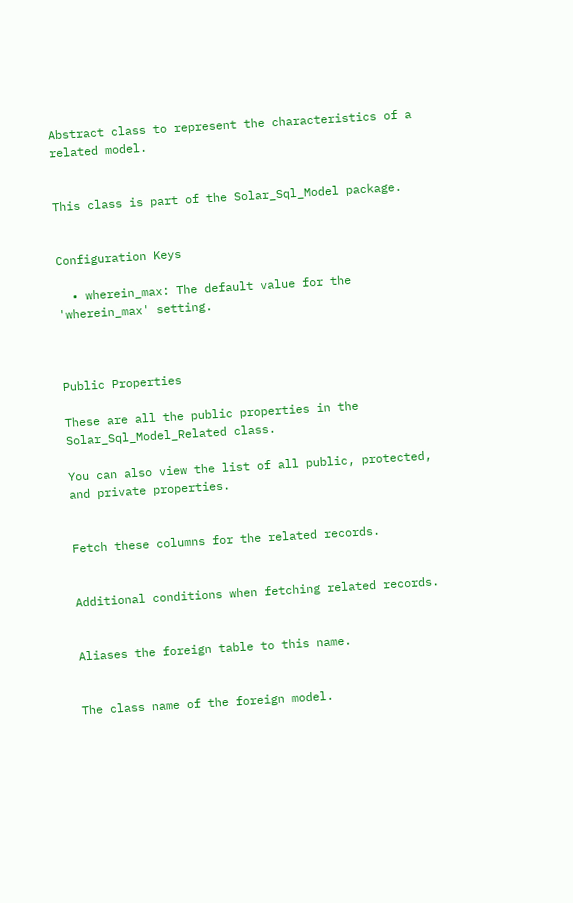Abstract class to represent the characteristics of a related model.


This class is part of the Solar_Sql_Model package.


Configuration Keys

  • wherein_max: The default value for the 'wherein_max' setting.



Public Properties

These are all the public properties in the Solar_Sql_Model_Related class.

You can also view the list of all public, protected, and private properties.


Fetch these columns for the related records.


Additional conditions when fetching related records.


Aliases the foreign table to this name.


The class name of the foreign model.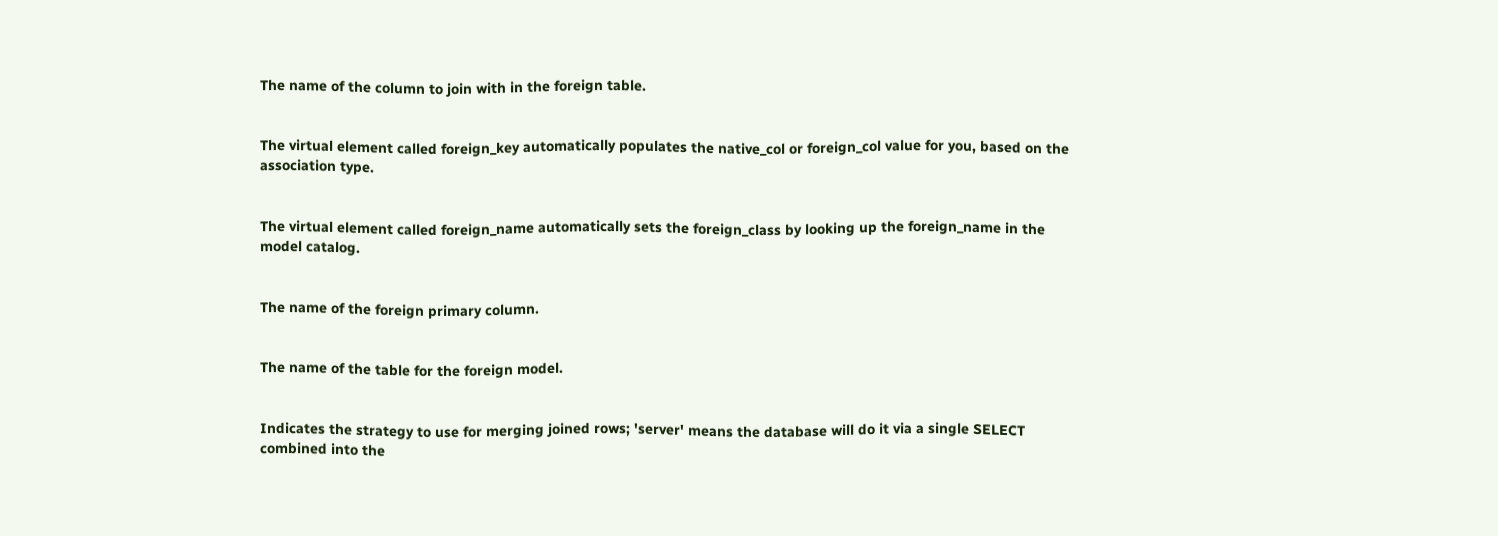The name of the column to join with in the foreign table.


The virtual element called foreign_key automatically populates the native_col or foreign_col value for you, based on the association type.


The virtual element called foreign_name automatically sets the foreign_class by looking up the foreign_name in the model catalog.


The name of the foreign primary column.


The name of the table for the foreign model.


Indicates the strategy to use for merging joined rows; 'server' means the database will do it via a single SELECT combined into the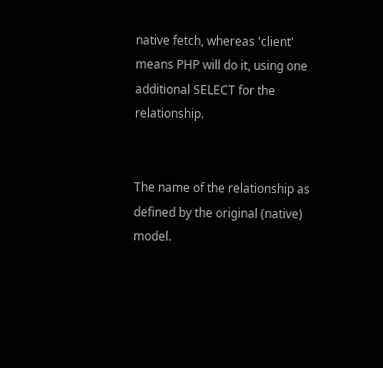native fetch, whereas 'client' means PHP will do it, using one additional SELECT for the relationship.


The name of the relationship as defined by the original (native) model.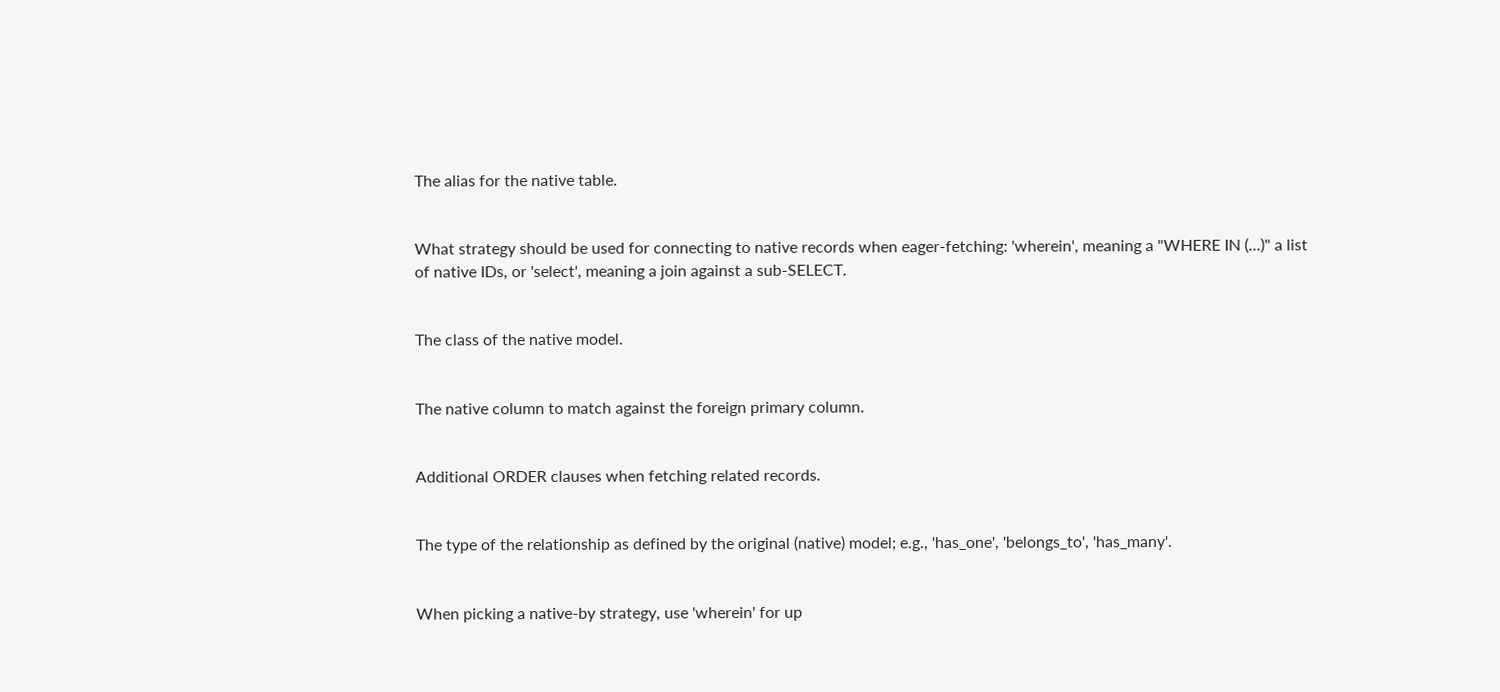The alias for the native table.


What strategy should be used for connecting to native records when eager-fetching: 'wherein', meaning a "WHERE IN (...)" a list of native IDs, or 'select', meaning a join against a sub-SELECT.


The class of the native model.


The native column to match against the foreign primary column.


Additional ORDER clauses when fetching related records.


The type of the relationship as defined by the original (native) model; e.g., 'has_one', 'belongs_to', 'has_many'.


When picking a native-by strategy, use 'wherein' for up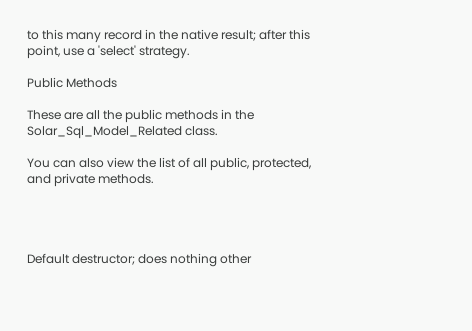to this many record in the native result; after this point, use a 'select' strategy.

Public Methods

These are all the public methods in the Solar_Sql_Model_Related class.

You can also view the list of all public, protected, and private methods.




Default destructor; does nothing other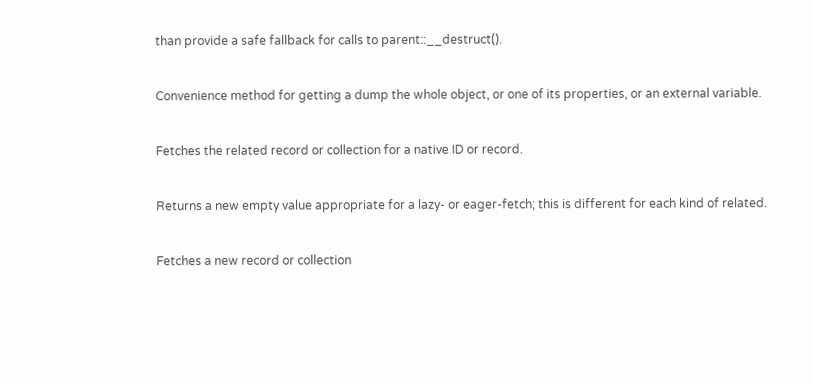than provide a safe fallback for calls to parent::__destruct().


Convenience method for getting a dump the whole object, or one of its properties, or an external variable.


Fetches the related record or collection for a native ID or record.


Returns a new empty value appropriate for a lazy- or eager-fetch; this is different for each kind of related.


Fetches a new record or collection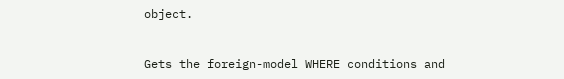object.


Gets the foreign-model WHERE conditions and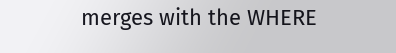merges with the WHERE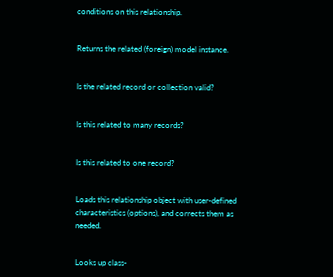conditions on this relationship.


Returns the related (foreign) model instance.


Is the related record or collection valid?


Is this related to many records?


Is this related to one record?


Loads this relationship object with user-defined characteristics (options), and corrects them as needed.


Looks up class-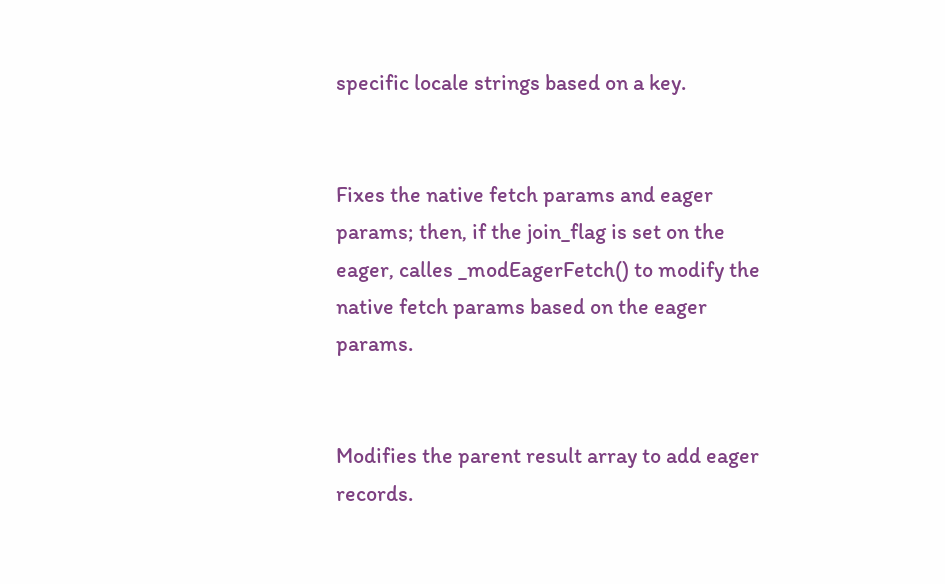specific locale strings based on a key.


Fixes the native fetch params and eager params; then, if the join_flag is set on the eager, calles _modEagerFetch() to modify the native fetch params based on the eager params.


Modifies the parent result array to add eager records.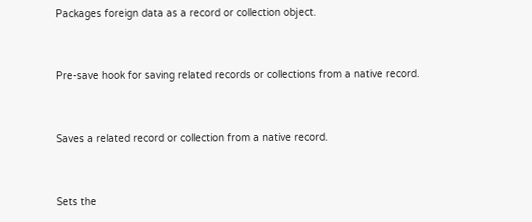Packages foreign data as a record or collection object.


Pre-save hook for saving related records or collections from a native record.


Saves a related record or collection from a native record.


Sets the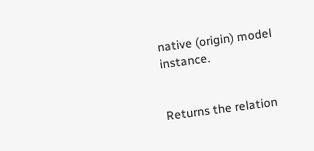native (origin) model instance.


Returns the relation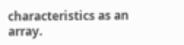characteristics as an array.